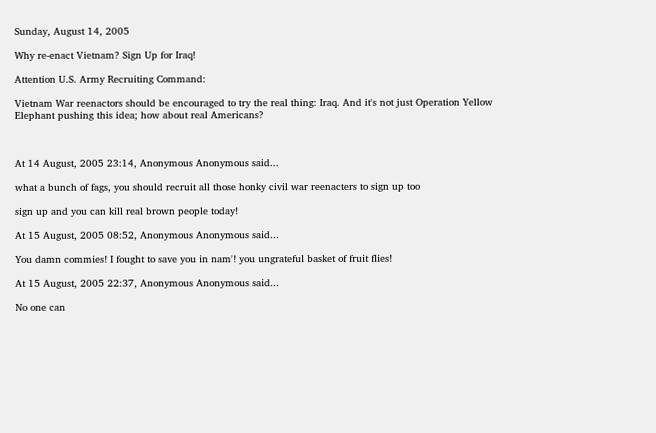Sunday, August 14, 2005

Why re-enact Vietnam? Sign Up for Iraq!

Attention U.S. Army Recruiting Command:

Vietnam War reenactors should be encouraged to try the real thing: Iraq. And it's not just Operation Yellow Elephant pushing this idea; how about real Americans?



At 14 August, 2005 23:14, Anonymous Anonymous said...

what a bunch of fags, you should recruit all those honky civil war reenacters to sign up too

sign up and you can kill real brown people today!

At 15 August, 2005 08:52, Anonymous Anonymous said...

You damn commies! I fought to save you in nam'! you ungrateful basket of fruit flies!

At 15 August, 2005 22:37, Anonymous Anonymous said...

No one can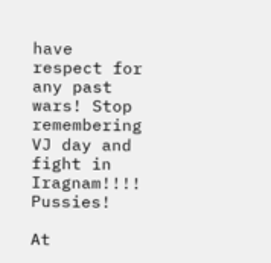have respect for any past wars! Stop remembering VJ day and fight in Iragnam!!!! Pussies!

At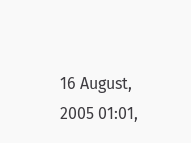16 August, 2005 01:01,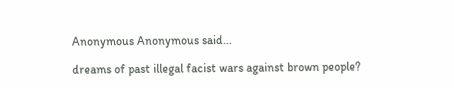Anonymous Anonymous said...

dreams of past illegal facist wars against brown people?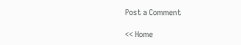Post a Comment

<< Home